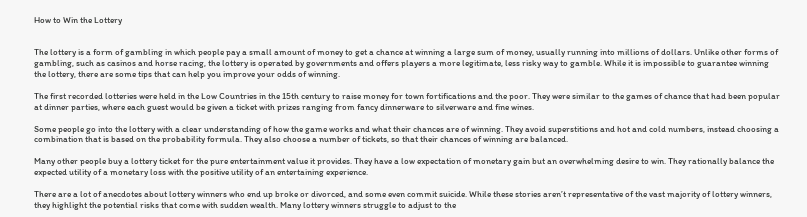How to Win the Lottery


The lottery is a form of gambling in which people pay a small amount of money to get a chance at winning a large sum of money, usually running into millions of dollars. Unlike other forms of gambling, such as casinos and horse racing, the lottery is operated by governments and offers players a more legitimate, less risky way to gamble. While it is impossible to guarantee winning the lottery, there are some tips that can help you improve your odds of winning.

The first recorded lotteries were held in the Low Countries in the 15th century to raise money for town fortifications and the poor. They were similar to the games of chance that had been popular at dinner parties, where each guest would be given a ticket with prizes ranging from fancy dinnerware to silverware and fine wines.

Some people go into the lottery with a clear understanding of how the game works and what their chances are of winning. They avoid superstitions and hot and cold numbers, instead choosing a combination that is based on the probability formula. They also choose a number of tickets, so that their chances of winning are balanced.

Many other people buy a lottery ticket for the pure entertainment value it provides. They have a low expectation of monetary gain but an overwhelming desire to win. They rationally balance the expected utility of a monetary loss with the positive utility of an entertaining experience.

There are a lot of anecdotes about lottery winners who end up broke or divorced, and some even commit suicide. While these stories aren’t representative of the vast majority of lottery winners, they highlight the potential risks that come with sudden wealth. Many lottery winners struggle to adjust to the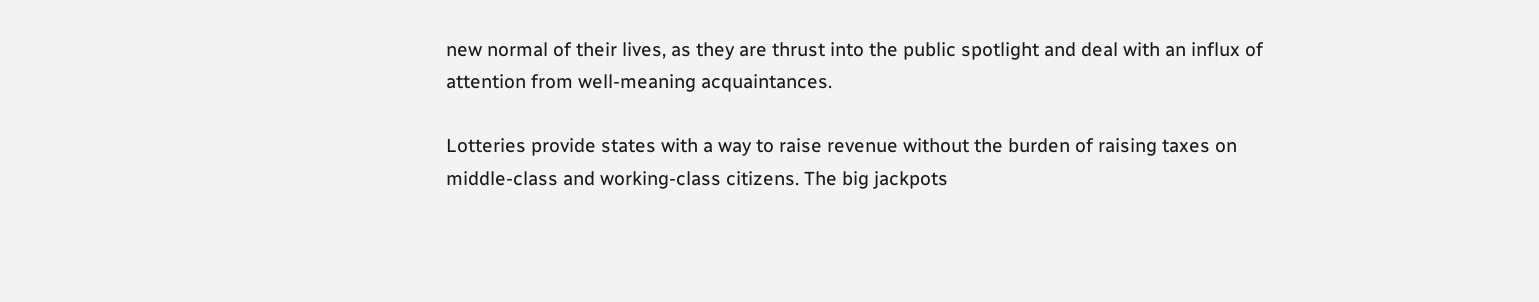new normal of their lives, as they are thrust into the public spotlight and deal with an influx of attention from well-meaning acquaintances.

Lotteries provide states with a way to raise revenue without the burden of raising taxes on middle-class and working-class citizens. The big jackpots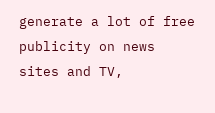generate a lot of free publicity on news sites and TV,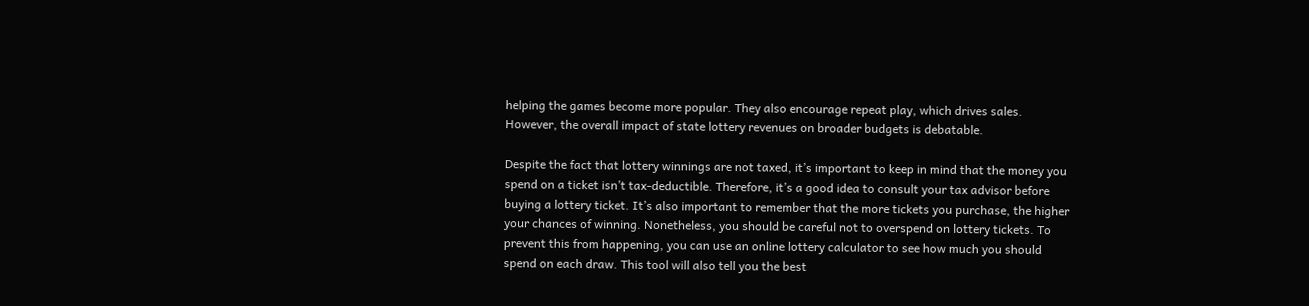helping the games become more popular. They also encourage repeat play, which drives sales. However, the overall impact of state lottery revenues on broader budgets is debatable.

Despite the fact that lottery winnings are not taxed, it’s important to keep in mind that the money you spend on a ticket isn’t tax-deductible. Therefore, it’s a good idea to consult your tax advisor before buying a lottery ticket. It’s also important to remember that the more tickets you purchase, the higher your chances of winning. Nonetheless, you should be careful not to overspend on lottery tickets. To prevent this from happening, you can use an online lottery calculator to see how much you should spend on each draw. This tool will also tell you the best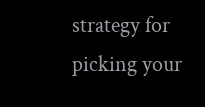strategy for picking your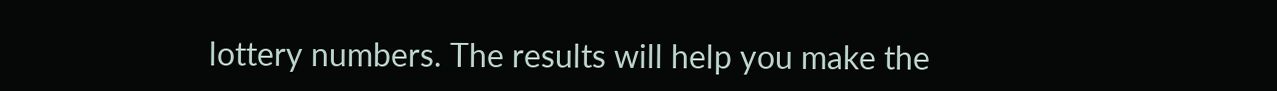lottery numbers. The results will help you make the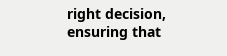right decision, ensuring that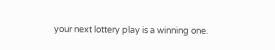your next lottery play is a winning one.